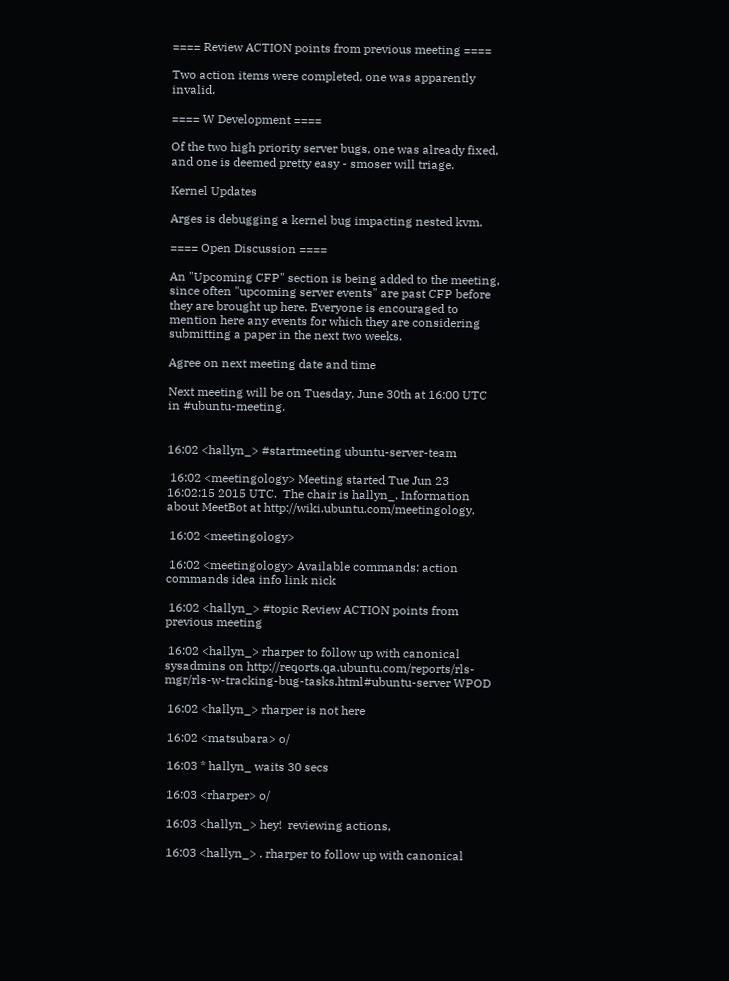==== Review ACTION points from previous meeting ====

Two action items were completed, one was apparently invalid.

==== W Development ====

Of the two high priority server bugs, one was already fixed, and one is deemed pretty easy - smoser will triage.

Kernel Updates

Arges is debugging a kernel bug impacting nested kvm.

==== Open Discussion ====

An "Upcoming CFP" section is being added to the meeting, since often "upcoming server events" are past CFP before they are brought up here. Everyone is encouraged to mention here any events for which they are considering submitting a paper in the next two weeks.

Agree on next meeting date and time

Next meeting will be on Tuesday, June 30th at 16:00 UTC in #ubuntu-meeting.


16:02 <hallyn_> #startmeeting ubuntu-server-team

 16:02 <meetingology> Meeting started Tue Jun 23 16:02:15 2015 UTC.  The chair is hallyn_. Information about MeetBot at http://wiki.ubuntu.com/meetingology.

 16:02 <meetingology>

 16:02 <meetingology> Available commands: action commands idea info link nick

 16:02 <hallyn_> #topic Review ACTION points from previous meeting

 16:02 <hallyn_> rharper to follow up with canonical sysadmins on http://reqorts.qa.ubuntu.com/reports/rls-mgr/rls-w-tracking-bug-tasks.html#ubuntu-server WPOD

 16:02 <hallyn_> rharper is not here

 16:02 <matsubara> o/

 16:03 * hallyn_ waits 30 secs

 16:03 <rharper> o/

 16:03 <hallyn_> hey!  reviewing actions,

 16:03 <hallyn_> . rharper to follow up with canonical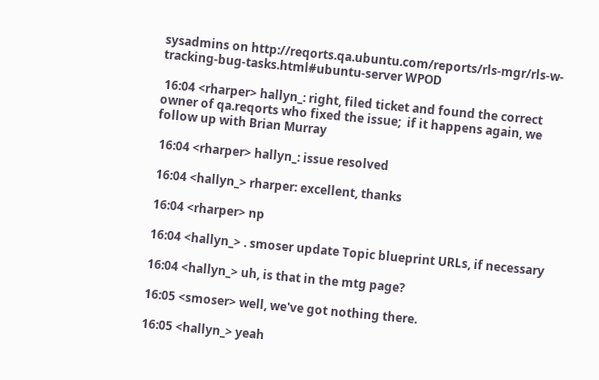sysadmins on http://reqorts.qa.ubuntu.com/reports/rls-mgr/rls-w-tracking-bug-tasks.html#ubuntu-server WPOD

 16:04 <rharper> hallyn_: right, filed ticket and found the correct owner of qa.reqorts who fixed the issue;  if it happens again, we follow up with Brian Murray

 16:04 <rharper> hallyn_: issue resolved

 16:04 <hallyn_> rharper: excellent, thanks

 16:04 <rharper> np

 16:04 <hallyn_> . smoser update Topic blueprint URLs, if necessary

 16:04 <hallyn_> uh, is that in the mtg page?

 16:05 <smoser> well, we've got nothing there.

 16:05 <hallyn_> yeah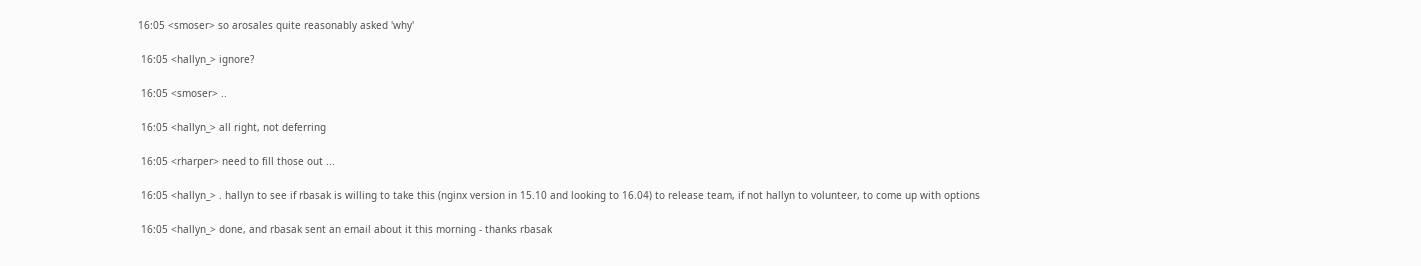16:05 <smoser> so arosales quite reasonably asked 'why'

 16:05 <hallyn_> ignore?

 16:05 <smoser> ..

 16:05 <hallyn_> all right, not deferring

 16:05 <rharper> need to fill those out ...

 16:05 <hallyn_> . hallyn to see if rbasak is willing to take this (nginx version in 15.10 and looking to 16.04) to release team, if not hallyn to volunteer, to come up with options

 16:05 <hallyn_> done, and rbasak sent an email about it this morning - thanks rbasak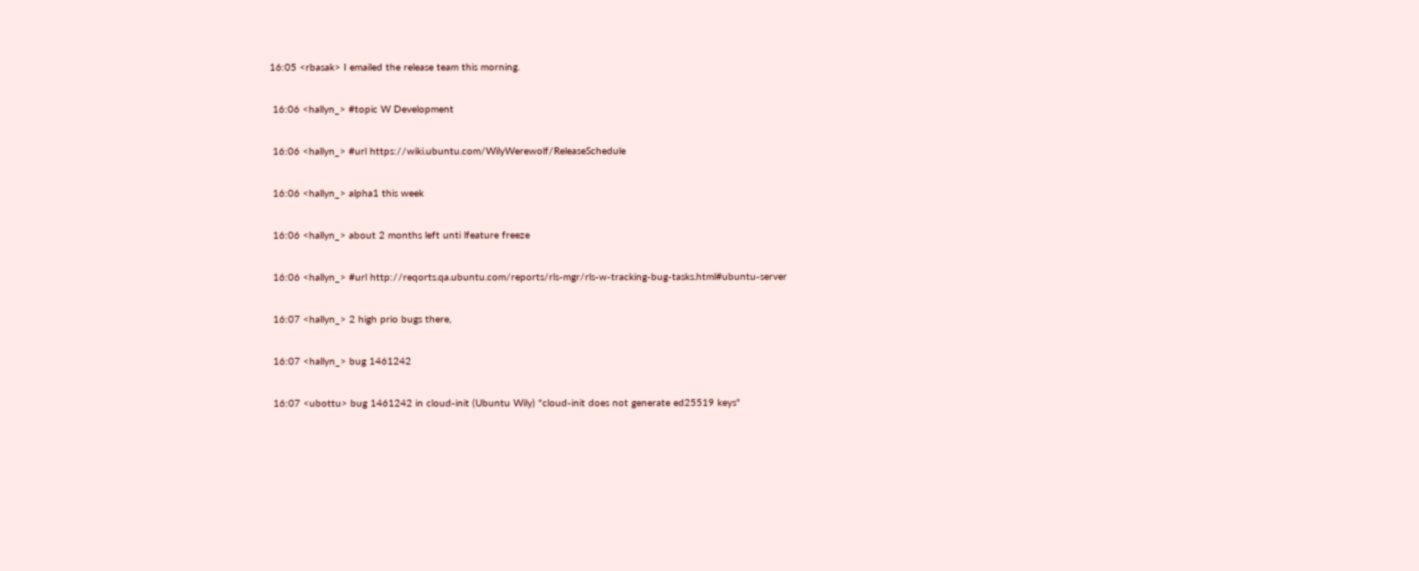16:05 <rbasak> I emailed the release team this morning.

 16:06 <hallyn_> #topic W Development

 16:06 <hallyn_> #url https://wiki.ubuntu.com/WilyWerewolf/ReleaseSchedule

 16:06 <hallyn_> alpha1 this week

 16:06 <hallyn_> about 2 months left unti lfeature freeze

 16:06 <hallyn_> #url http://reqorts.qa.ubuntu.com/reports/rls-mgr/rls-w-tracking-bug-tasks.html#ubuntu-server

 16:07 <hallyn_> 2 high prio bugs there,

 16:07 <hallyn_> bug 1461242

 16:07 <ubottu> bug 1461242 in cloud-init (Ubuntu Wily) "cloud-init does not generate ed25519 keys"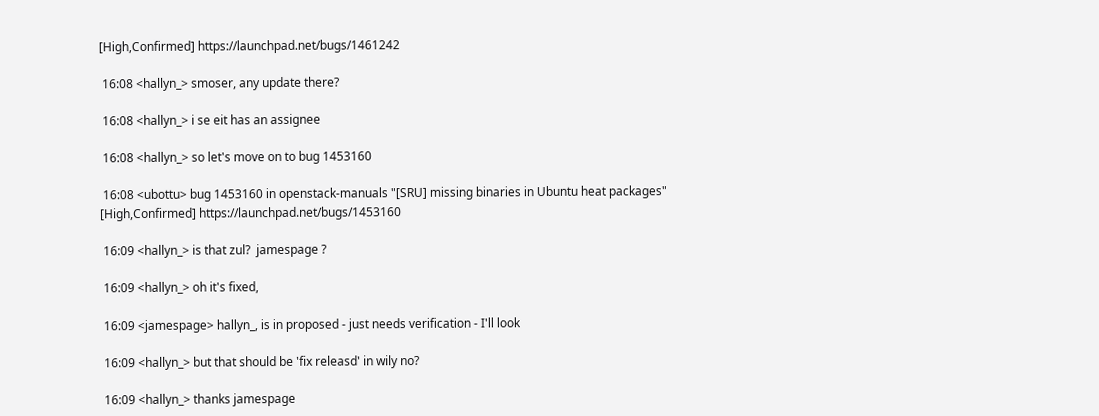[High,Confirmed] https://launchpad.net/bugs/1461242

 16:08 <hallyn_> smoser, any update there?

 16:08 <hallyn_> i se eit has an assignee

 16:08 <hallyn_> so let's move on to bug 1453160

 16:08 <ubottu> bug 1453160 in openstack-manuals "[SRU] missing binaries in Ubuntu heat packages" [High,Confirmed] https://launchpad.net/bugs/1453160

 16:09 <hallyn_> is that zul?  jamespage ?

 16:09 <hallyn_> oh it's fixed,

 16:09 <jamespage> hallyn_, is in proposed - just needs verification - I'll look

 16:09 <hallyn_> but that should be 'fix releasd' in wily no?

 16:09 <hallyn_> thanks jamespage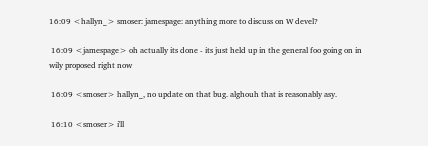16:09 <hallyn_> smoser: jamespage: anything more to discuss on W devel?

 16:09 <jamespage> oh actually its done - its just held up in the general foo going on in wily proposed right now

 16:09 <smoser> hallyn_, no update on that bug. alghouh that is reasonably asy.

 16:10 <smoser> i'll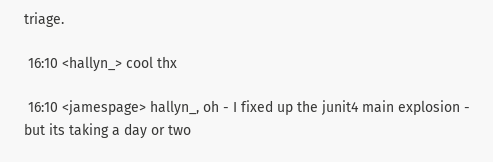triage.

 16:10 <hallyn_> cool thx

 16:10 <jamespage> hallyn_, oh - I fixed up the junit4 main explosion - but its taking a day or two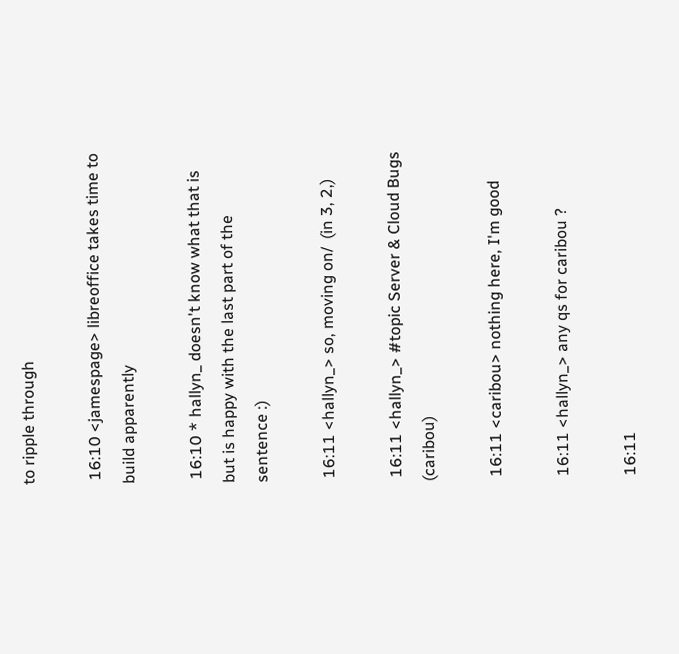to ripple through

 16:10 <jamespage> libreoffice takes time to build apparently

 16:10 * hallyn_ doesn't know what that is but is happy with the last part of the sentence :)

 16:11 <hallyn_> so, moving on/  (in 3, 2,)

 16:11 <hallyn_> #topic Server & Cloud Bugs (caribou)

 16:11 <caribou> nothing here, I'm good

 16:11 <hallyn_> any qs for caribou ?

 16:11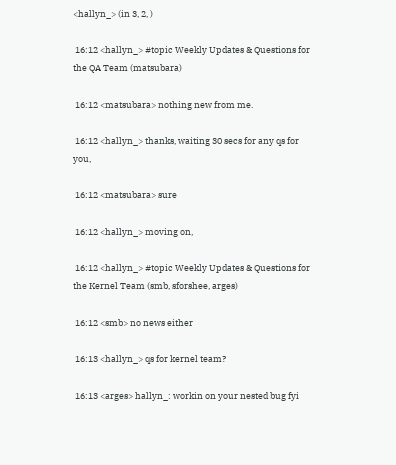<hallyn_> (in 3, 2, )

 16:12 <hallyn_> #topic Weekly Updates & Questions for the QA Team (matsubara)

 16:12 <matsubara> nothing new from me.

 16:12 <hallyn_> thanks, waiting 30 secs for any qs for you,

 16:12 <matsubara> sure

 16:12 <hallyn_> moving on,

 16:12 <hallyn_> #topic Weekly Updates & Questions for the Kernel Team (smb, sforshee, arges)

 16:12 <smb> no news either

 16:13 <hallyn_> qs for kernel team?

 16:13 <arges> hallyn_: workin on your nested bug fyi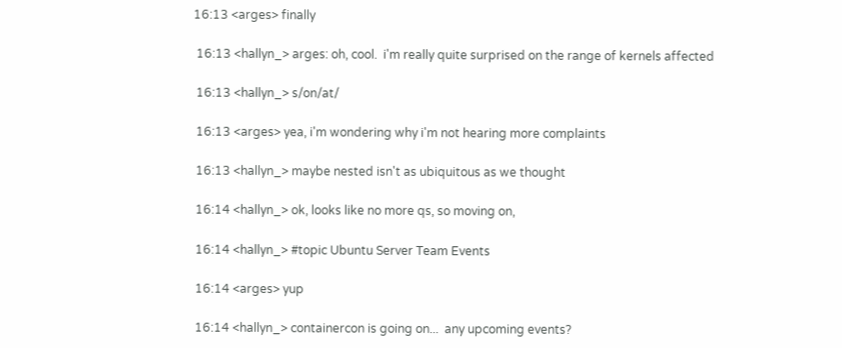16:13 <arges> finally

 16:13 <hallyn_> arges: oh, cool.  i'm really quite surprised on the range of kernels affected

 16:13 <hallyn_> s/on/at/

 16:13 <arges> yea, i'm wondering why i'm not hearing more complaints

 16:13 <hallyn_> maybe nested isn't as ubiquitous as we thought

 16:14 <hallyn_> ok, looks like no more qs, so moving on,

 16:14 <hallyn_> #topic Ubuntu Server Team Events

 16:14 <arges> yup

 16:14 <hallyn_> containercon is going on...  any upcoming events?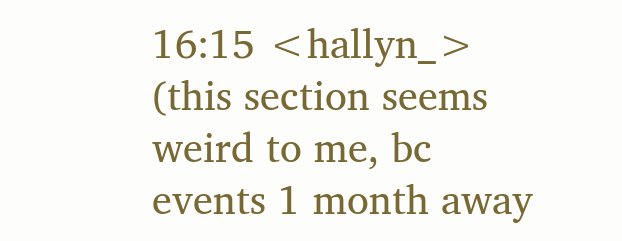16:15 <hallyn_> (this section seems weird to me, bc events 1 month away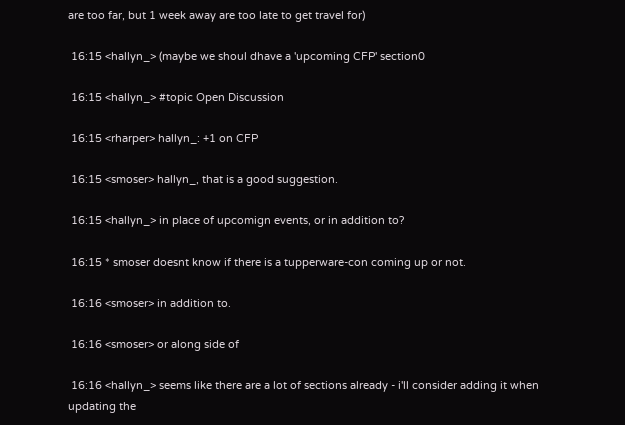are too far, but 1 week away are too late to get travel for)

 16:15 <hallyn_> (maybe we shoul dhave a 'upcoming CFP' section0

 16:15 <hallyn_> #topic Open Discussion

 16:15 <rharper> hallyn_: +1 on CFP

 16:15 <smoser> hallyn_, that is a good suggestion.

 16:15 <hallyn_> in place of upcomign events, or in addition to?

 16:15 * smoser doesnt know if there is a tupperware-con coming up or not.

 16:16 <smoser> in addition to.

 16:16 <smoser> or along side of

 16:16 <hallyn_> seems like there are a lot of sections already - i'll consider adding it when updating the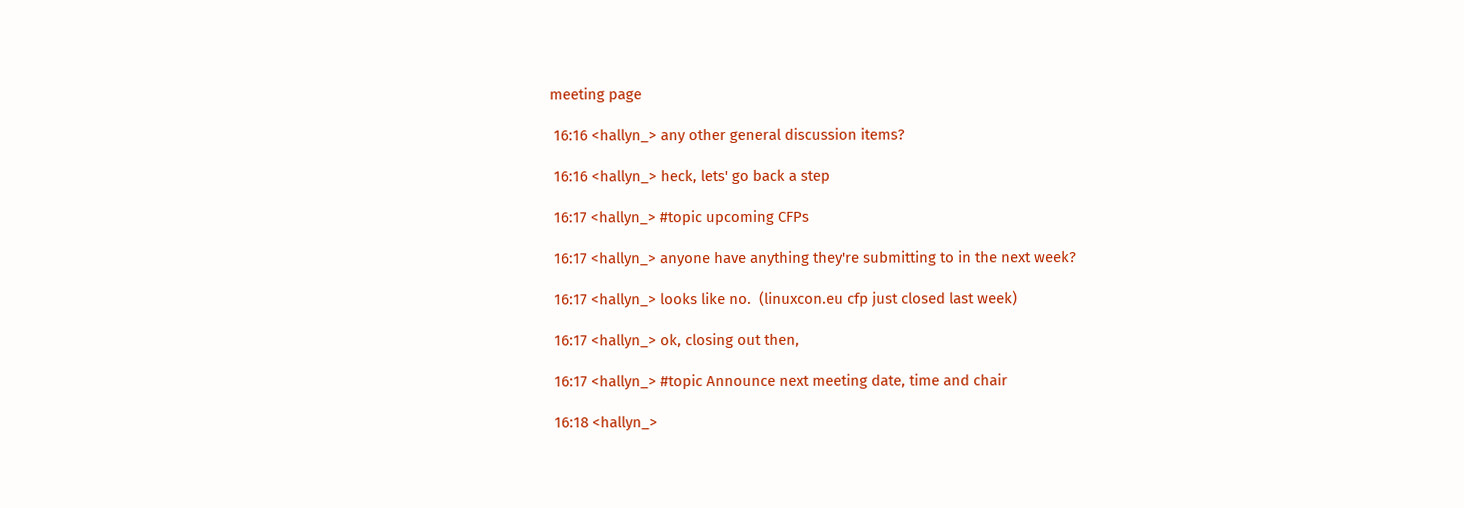meeting page

 16:16 <hallyn_> any other general discussion items?

 16:16 <hallyn_> heck, lets' go back a step

 16:17 <hallyn_> #topic upcoming CFPs

 16:17 <hallyn_> anyone have anything they're submitting to in the next week?

 16:17 <hallyn_> looks like no.  (linuxcon.eu cfp just closed last week)

 16:17 <hallyn_> ok, closing out then,

 16:17 <hallyn_> #topic Announce next meeting date, time and chair

 16:18 <hallyn_>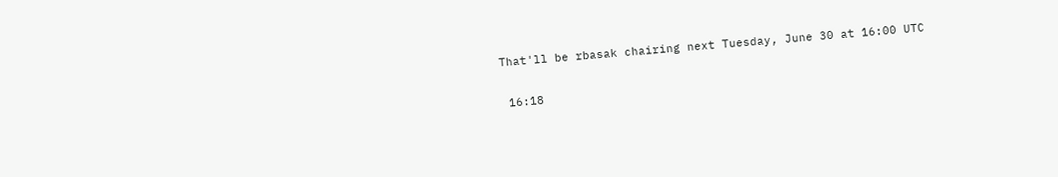That'll be rbasak chairing next Tuesday, June 30 at 16:00 UTC

 16:18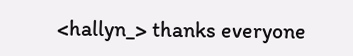<hallyn_> thanks everyone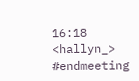16:18 <hallyn_> #endmeeting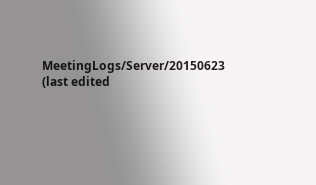MeetingLogs/Server/20150623 (last edited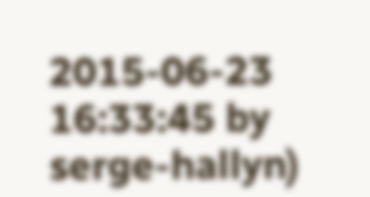2015-06-23 16:33:45 by serge-hallyn)